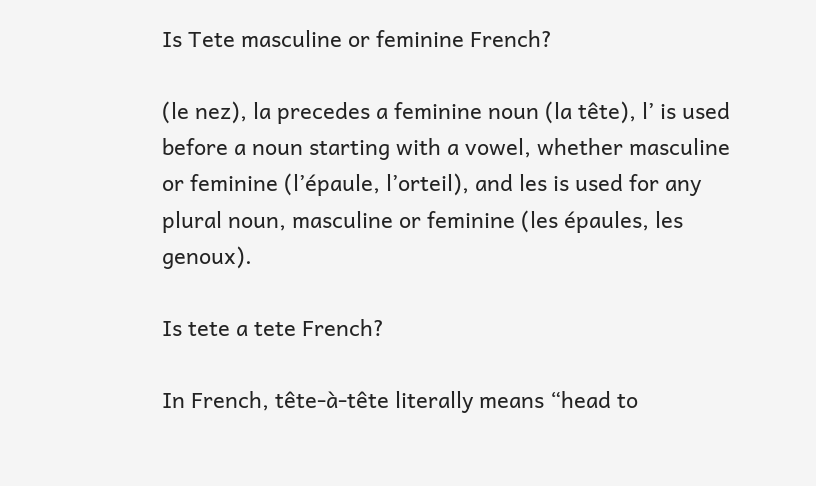Is Tete masculine or feminine French?

(le nez), la precedes a feminine noun (la tête), l’ is used before a noun starting with a vowel, whether masculine or feminine (l’épaule, l’orteil), and les is used for any plural noun, masculine or feminine (les épaules, les genoux).

Is tete a tete French?

In French, tête-à-tête literally means “head to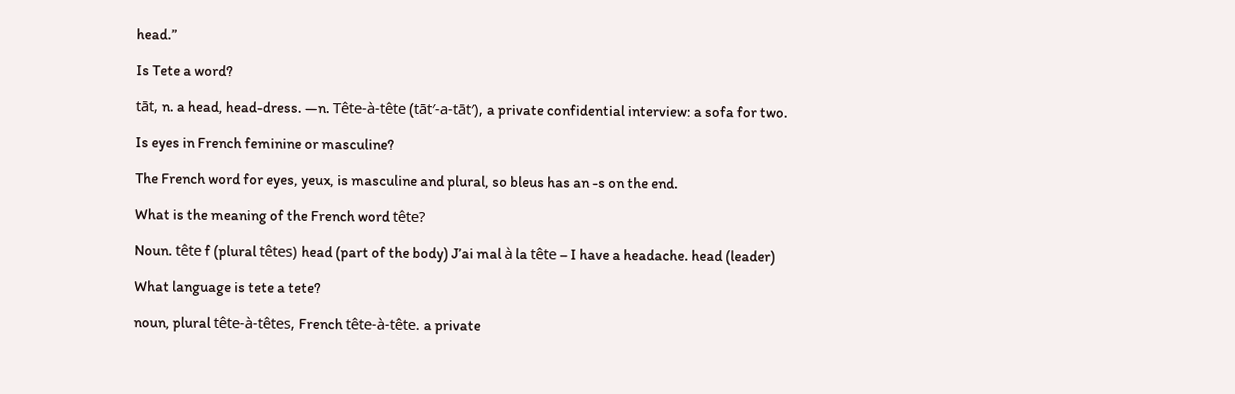head.”

Is Tete a word?

tāt, n. a head, head-dress. —n. Tête-à-tête (tāt′-a-tāt′), a private confidential interview: a sofa for two.

Is eyes in French feminine or masculine?

The French word for eyes, yeux, is masculine and plural, so bleus has an -s on the end.

What is the meaning of the French word tête?

Noun. tête f (plural têtes) head (part of the body) J’ai mal à la tête – I have a headache. head (leader)

What language is tete a tete?

noun, plural tête-à-têtes, French tête-à-tête. a private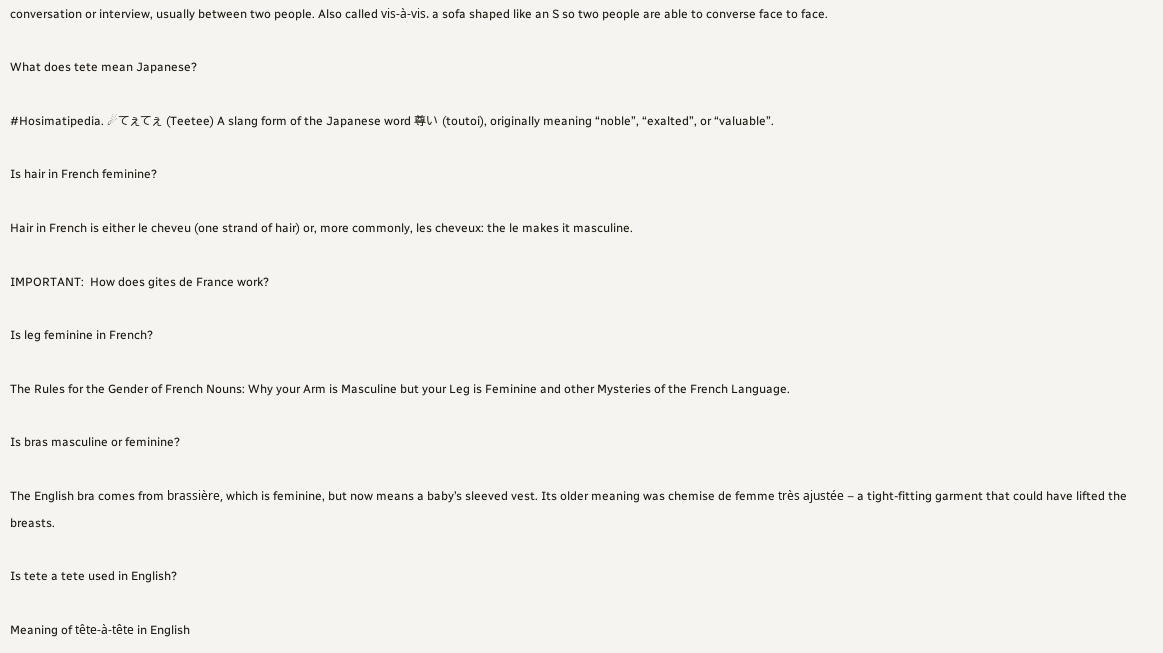conversation or interview, usually between two people. Also called vis-à-vis. a sofa shaped like an S so two people are able to converse face to face.

What does tete mean Japanese?

#Hosimatipedia. ☄てぇてぇ (Teetee) A slang form of the Japanese word 尊い (toutoi), originally meaning “noble”, “exalted”, or “valuable”.

Is hair in French feminine?

Hair in French is either le cheveu (one strand of hair) or, more commonly, les cheveux: the le makes it masculine.

IMPORTANT:  How does gites de France work?

Is leg feminine in French?

The Rules for the Gender of French Nouns: Why your Arm is Masculine but your Leg is Feminine and other Mysteries of the French Language.

Is bras masculine or feminine?

The English bra comes from brassière, which is feminine, but now means a baby’s sleeved vest. Its older meaning was chemise de femme très ajustée – a tight-fitting garment that could have lifted the breasts.

Is tete a tete used in English?

Meaning of tête-à-tête in English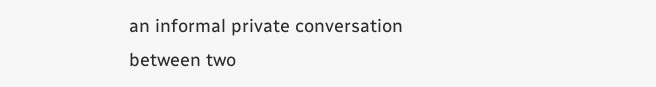an informal private conversation between two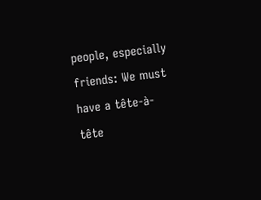people, especially friends: We must have a tête-à-tête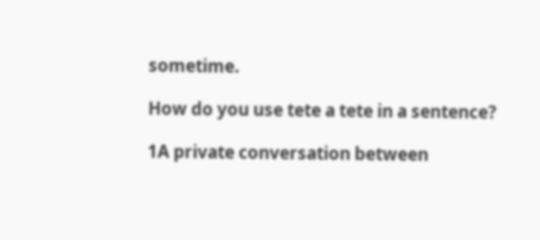sometime.

How do you use tete a tete in a sentence?

1A private conversation between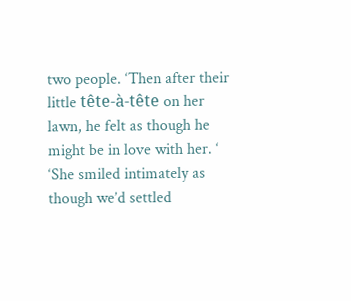two people. ‘Then after their little tête-à-tête on her lawn, he felt as though he might be in love with her. ‘ ‘She smiled intimately as though we’d settled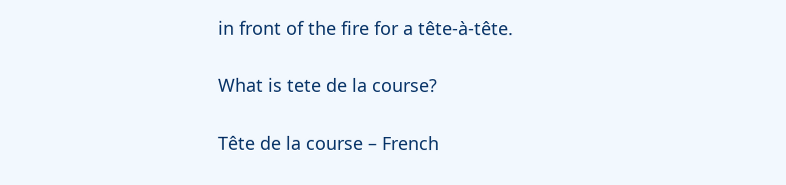in front of the fire for a tête-à-tête.

What is tete de la course?

Tête de la course – French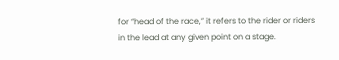for “head of the race,” it refers to the rider or riders in the lead at any given point on a stage.